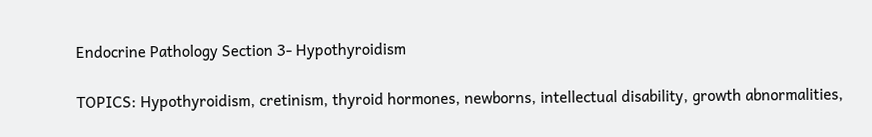Endocrine Pathology Section 3- Hypothyroidism

TOPICS: Hypothyroidism, cretinism, thyroid hormones, newborns, intellectual disability, growth abnormalities,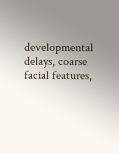developmental delays, coarse facial features,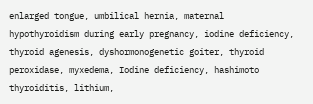enlarged tongue, umbilical hernia, maternal hypothyroidism during early pregnancy, iodine deficiency, thyroid agenesis, dyshormonogenetic goiter, thyroid peroxidase, myxedema, Iodine deficiency, hashimoto thyroiditis, lithium,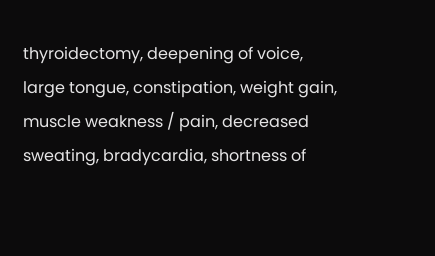thyroidectomy, deepening of voice, large tongue, constipation, weight gain, muscle weakness / pain, decreased sweating, bradycardia, shortness of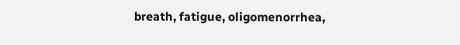breath, fatigue, oligomenorrhea,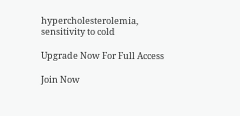hypercholesterolemia, sensitivity to cold

Upgrade Now For Full Access

Join Now